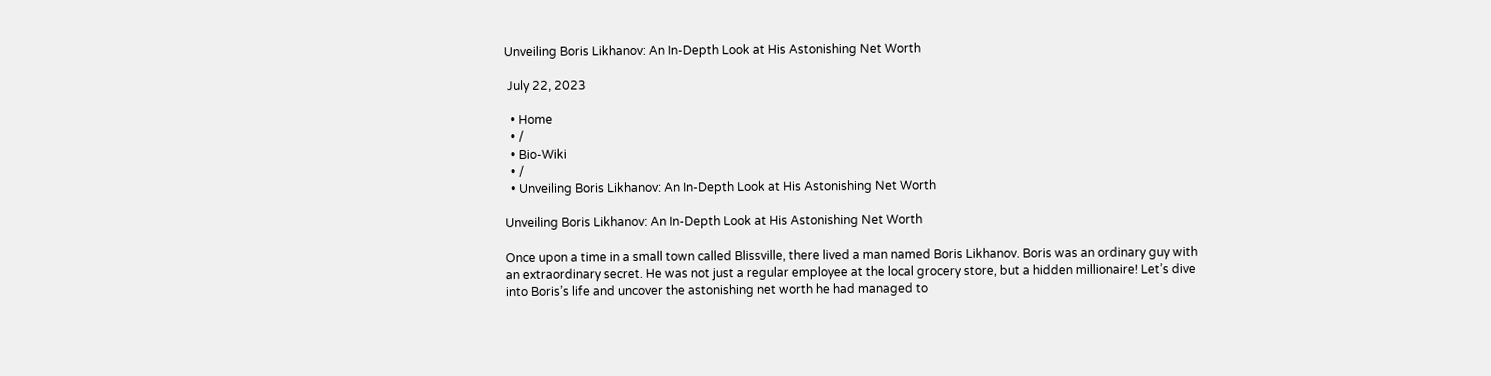Unveiling Boris Likhanov: An In-Depth Look at His Astonishing Net Worth

 July 22, 2023

  • Home
  • /
  • Bio-Wiki
  • /
  • Unveiling Boris Likhanov: An In-Depth Look at His Astonishing Net Worth

Unveiling Boris Likhanov: An In-Depth Look at His Astonishing Net Worth

Once upon a time in a small town called Blissville, there lived a man named Boris Likhanov. Boris was an ordinary guy with an extraordinary secret. He was not just a regular employee at the local grocery store, but a hidden millionaire! Let’s dive into Boris’s life and uncover the astonishing net worth he had managed to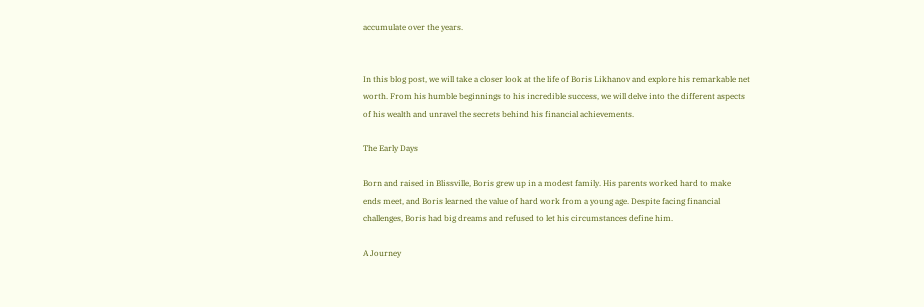accumulate over the years.


In this blog post, we will take a closer look at the life of Boris Likhanov and explore his remarkable net worth. From his humble beginnings to his incredible success, we will delve into the different aspects of his wealth and unravel the secrets behind his financial achievements.

The Early Days

Born and raised in Blissville, Boris grew up in a modest family. His parents worked hard to make ends meet, and Boris learned the value of hard work from a young age. Despite facing financial challenges, Boris had big dreams and refused to let his circumstances define him.

A Journey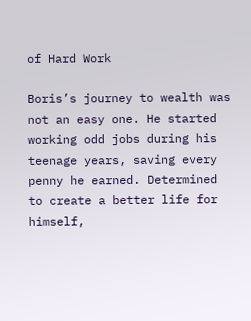of Hard Work

Boris’s journey to wealth was not an easy one. He started working odd jobs during his teenage years, saving every penny he earned. Determined to create a better life for himself,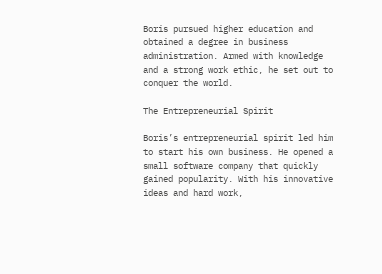Boris pursued higher education and obtained a degree in business administration. Armed with knowledge and a strong work ethic, he set out to conquer the world.

The Entrepreneurial Spirit

Boris’s entrepreneurial spirit led him to start his own business. He opened a small software company that quickly gained popularity. With his innovative ideas and hard work,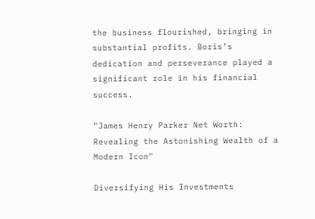the business flourished, bringing in substantial profits. Boris’s dedication and perseverance played a significant role in his financial success.

"James Henry Parker Net Worth: Revealing the Astonishing Wealth of a Modern Icon"

Diversifying His Investments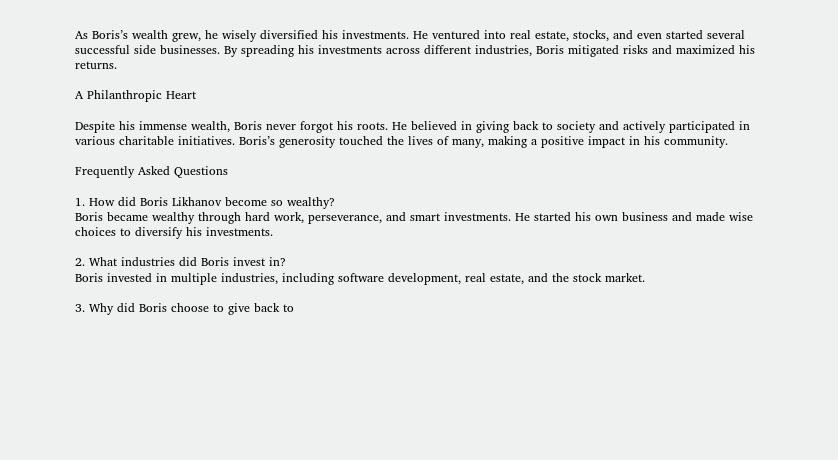As Boris’s wealth grew, he wisely diversified his investments. He ventured into real estate, stocks, and even started several successful side businesses. By spreading his investments across different industries, Boris mitigated risks and maximized his returns.

A Philanthropic Heart

Despite his immense wealth, Boris never forgot his roots. He believed in giving back to society and actively participated in various charitable initiatives. Boris’s generosity touched the lives of many, making a positive impact in his community.

Frequently Asked Questions

1. How did Boris Likhanov become so wealthy?
Boris became wealthy through hard work, perseverance, and smart investments. He started his own business and made wise choices to diversify his investments.

2. What industries did Boris invest in?
Boris invested in multiple industries, including software development, real estate, and the stock market.

3. Why did Boris choose to give back to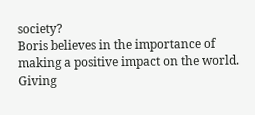society?
Boris believes in the importance of making a positive impact on the world. Giving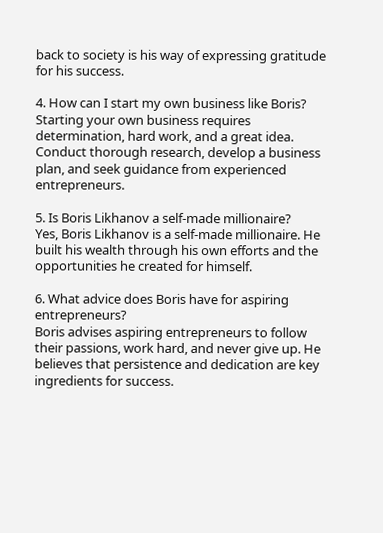back to society is his way of expressing gratitude for his success.

4. How can I start my own business like Boris?
Starting your own business requires determination, hard work, and a great idea. Conduct thorough research, develop a business plan, and seek guidance from experienced entrepreneurs.

5. Is Boris Likhanov a self-made millionaire?
Yes, Boris Likhanov is a self-made millionaire. He built his wealth through his own efforts and the opportunities he created for himself.

6. What advice does Boris have for aspiring entrepreneurs?
Boris advises aspiring entrepreneurs to follow their passions, work hard, and never give up. He believes that persistence and dedication are key ingredients for success.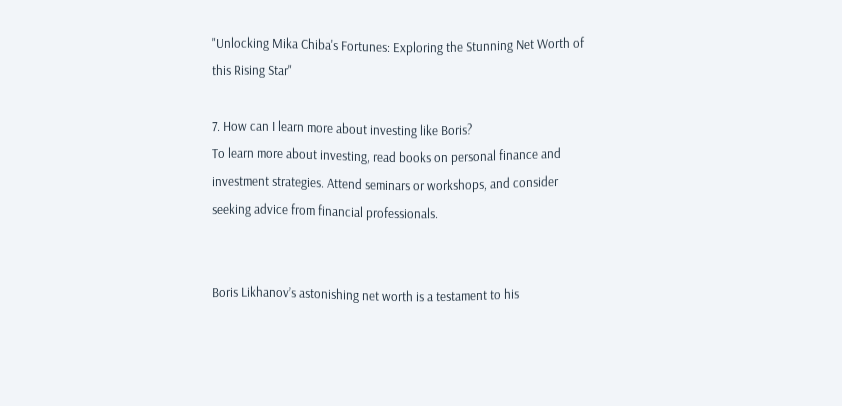"Unlocking Mika Chiba's Fortunes: Exploring the Stunning Net Worth of this Rising Star"

7. How can I learn more about investing like Boris?
To learn more about investing, read books on personal finance and investment strategies. Attend seminars or workshops, and consider seeking advice from financial professionals.


Boris Likhanov’s astonishing net worth is a testament to his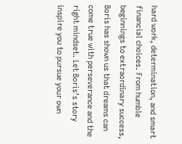hard work, determination, and smart financial choices. From humble beginnings to extraordinary success, Boris has shown us that dreams can come true with perseverance and the right mindset. Let Boris’s story inspire you to pursue your own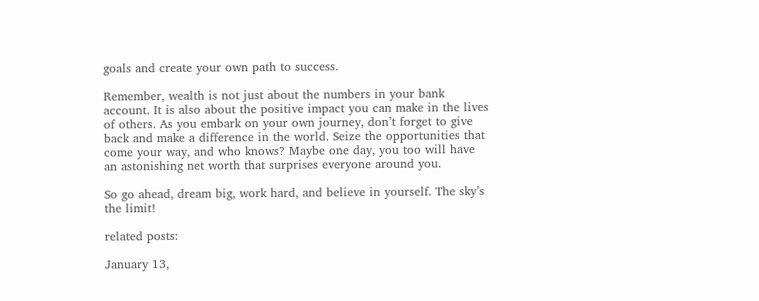goals and create your own path to success.

Remember, wealth is not just about the numbers in your bank account. It is also about the positive impact you can make in the lives of others. As you embark on your own journey, don’t forget to give back and make a difference in the world. Seize the opportunities that come your way, and who knows? Maybe one day, you too will have an astonishing net worth that surprises everyone around you.

So go ahead, dream big, work hard, and believe in yourself. The sky’s the limit!

related posts:

January 13,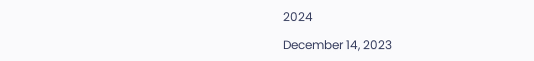2024

December 14, 2023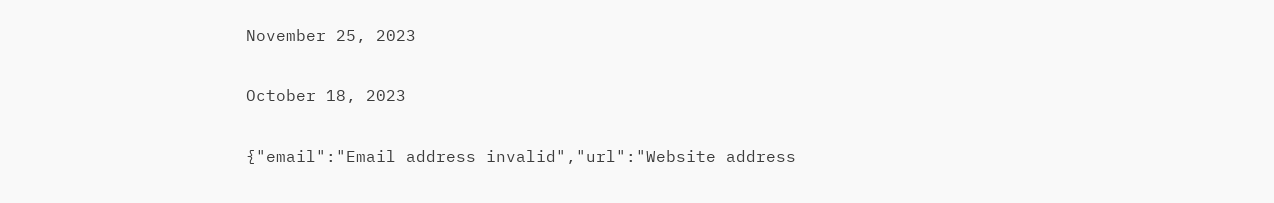November 25, 2023

October 18, 2023

{"email":"Email address invalid","url":"Website address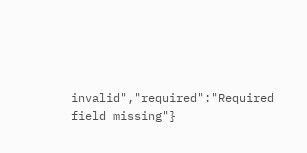invalid","required":"Required field missing"}